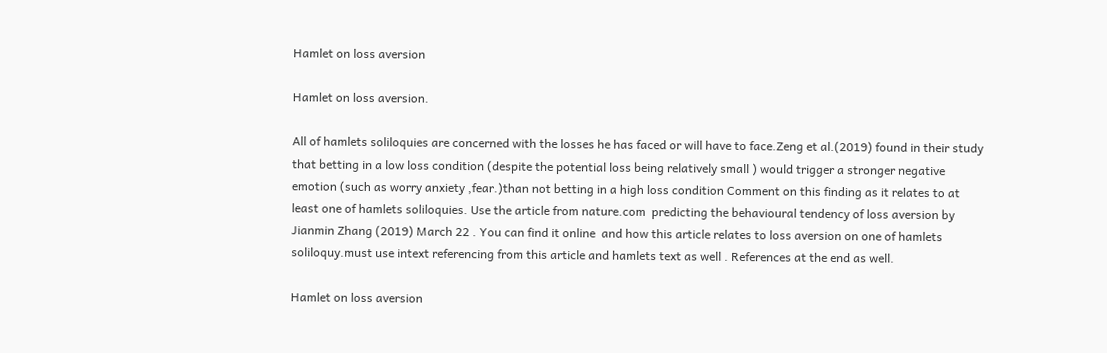Hamlet on loss aversion

Hamlet on loss aversion.

All of hamlets soliloquies are concerned with the losses he has faced or will have to face.Zeng et al.(2019) found in their study that betting in a low loss condition (despite the potential loss being relatively small ) would trigger a stronger negative emotion (such as worry anxiety ,fear.)than not betting in a high loss condition Comment on this finding as it relates to at least one of hamlets soliloquies. Use the article from nature.com  predicting the behavioural tendency of loss aversion by Jianmin Zhang (2019) March 22 . You can find it online  and how this article relates to loss aversion on one of hamlets soliloquy.must use intext referencing from this article and hamlets text as well . References at the end as well.

Hamlet on loss aversion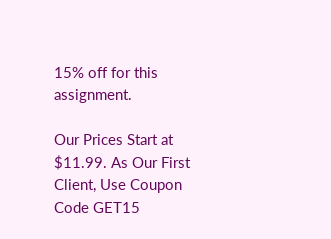15% off for this assignment.

Our Prices Start at $11.99. As Our First Client, Use Coupon Code GET15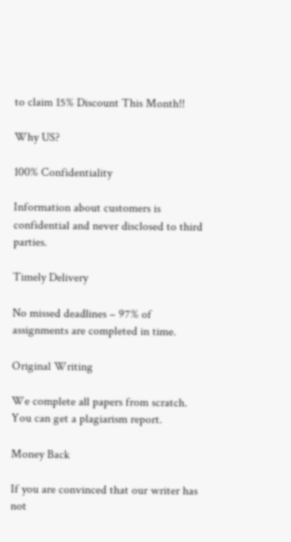to claim 15% Discount This Month!!

Why US?

100% Confidentiality

Information about customers is confidential and never disclosed to third parties.

Timely Delivery

No missed deadlines – 97% of assignments are completed in time.

Original Writing

We complete all papers from scratch. You can get a plagiarism report.

Money Back

If you are convinced that our writer has not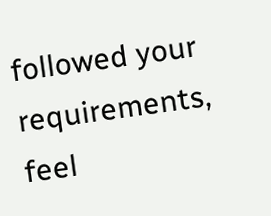followed your requirements, feel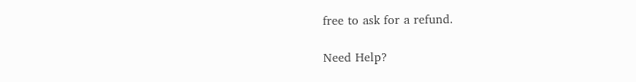free to ask for a refund.

Need Help?